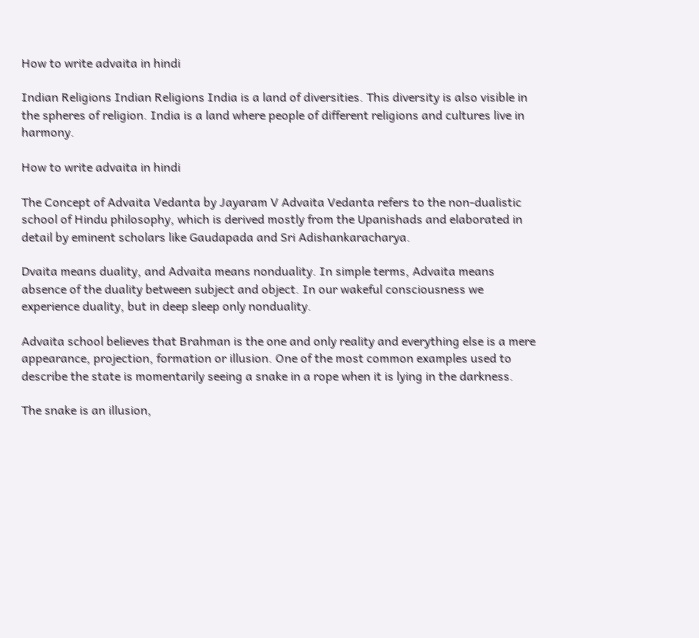How to write advaita in hindi

Indian Religions Indian Religions India is a land of diversities. This diversity is also visible in the spheres of religion. India is a land where people of different religions and cultures live in harmony.

How to write advaita in hindi

The Concept of Advaita Vedanta by Jayaram V Advaita Vedanta refers to the non-dualistic school of Hindu philosophy, which is derived mostly from the Upanishads and elaborated in detail by eminent scholars like Gaudapada and Sri Adishankaracharya.

Dvaita means duality, and Advaita means nonduality. In simple terms, Advaita means absence of the duality between subject and object. In our wakeful consciousness we experience duality, but in deep sleep only nonduality.

Advaita school believes that Brahman is the one and only reality and everything else is a mere appearance, projection, formation or illusion. One of the most common examples used to describe the state is momentarily seeing a snake in a rope when it is lying in the darkness.

The snake is an illusion,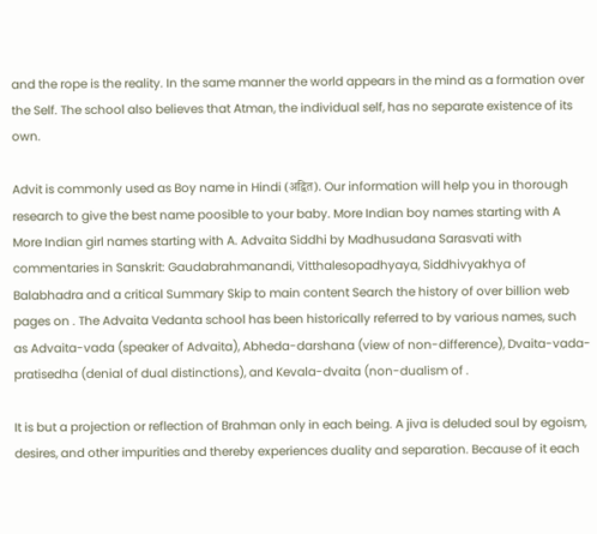and the rope is the reality. In the same manner the world appears in the mind as a formation over the Self. The school also believes that Atman, the individual self, has no separate existence of its own.

Advit is commonly used as Boy name in Hindi (अद्वित). Our information will help you in thorough research to give the best name poosible to your baby. More Indian boy names starting with A More Indian girl names starting with A. Advaita Siddhi by Madhusudana Sarasvati with commentaries in Sanskrit: Gaudabrahmanandi, Vitthalesopadhyaya, Siddhivyakhya of Balabhadra and a critical Summary Skip to main content Search the history of over billion web pages on . The Advaita Vedanta school has been historically referred to by various names, such as Advaita-vada (speaker of Advaita), Abheda-darshana (view of non-difference), Dvaita-vada-pratisedha (denial of dual distinctions), and Kevala-dvaita (non-dualism of .

It is but a projection or reflection of Brahman only in each being. A jiva is deluded soul by egoism, desires, and other impurities and thereby experiences duality and separation. Because of it each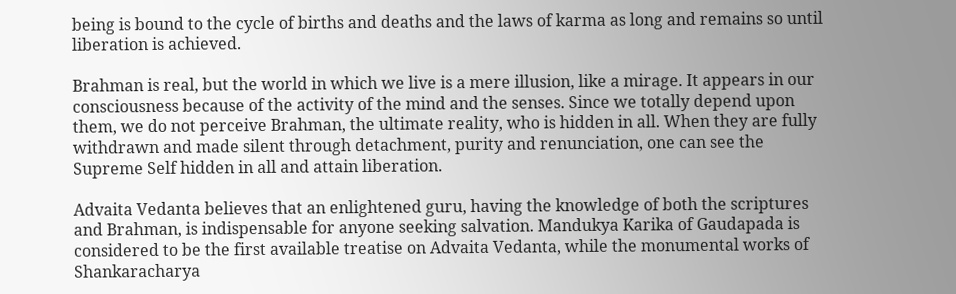being is bound to the cycle of births and deaths and the laws of karma as long and remains so until liberation is achieved.

Brahman is real, but the world in which we live is a mere illusion, like a mirage. It appears in our consciousness because of the activity of the mind and the senses. Since we totally depend upon them, we do not perceive Brahman, the ultimate reality, who is hidden in all. When they are fully withdrawn and made silent through detachment, purity and renunciation, one can see the Supreme Self hidden in all and attain liberation.

Advaita Vedanta believes that an enlightened guru, having the knowledge of both the scriptures and Brahman, is indispensable for anyone seeking salvation. Mandukya Karika of Gaudapada is considered to be the first available treatise on Advaita Vedanta, while the monumental works of Shankaracharya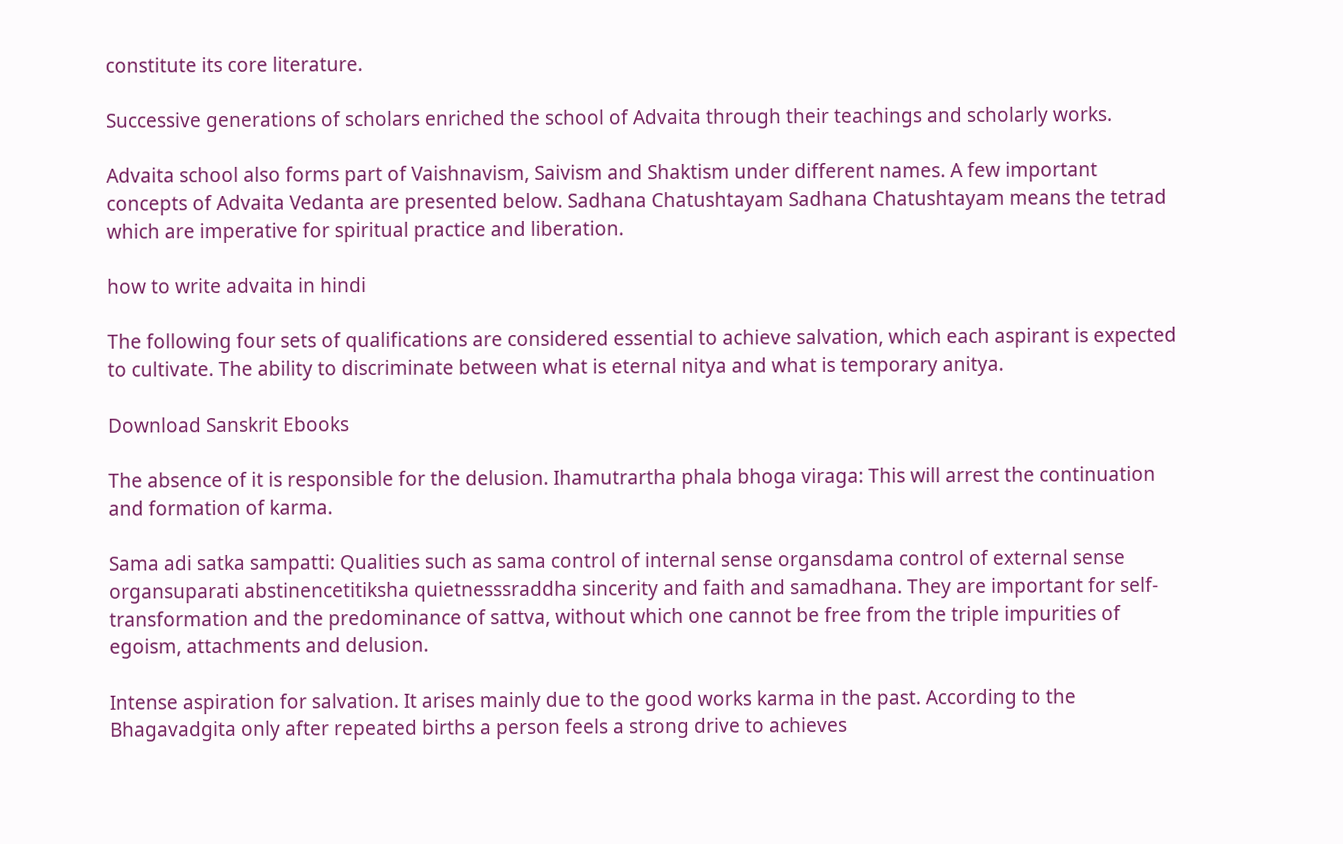constitute its core literature.

Successive generations of scholars enriched the school of Advaita through their teachings and scholarly works.

Advaita school also forms part of Vaishnavism, Saivism and Shaktism under different names. A few important concepts of Advaita Vedanta are presented below. Sadhana Chatushtayam Sadhana Chatushtayam means the tetrad which are imperative for spiritual practice and liberation.

how to write advaita in hindi

The following four sets of qualifications are considered essential to achieve salvation, which each aspirant is expected to cultivate. The ability to discriminate between what is eternal nitya and what is temporary anitya.

Download Sanskrit Ebooks

The absence of it is responsible for the delusion. Ihamutrartha phala bhoga viraga: This will arrest the continuation and formation of karma.

Sama adi satka sampatti: Qualities such as sama control of internal sense organsdama control of external sense organsuparati abstinencetitiksha quietnesssraddha sincerity and faith and samadhana. They are important for self-transformation and the predominance of sattva, without which one cannot be free from the triple impurities of egoism, attachments and delusion.

Intense aspiration for salvation. It arises mainly due to the good works karma in the past. According to the Bhagavadgita only after repeated births a person feels a strong drive to achieves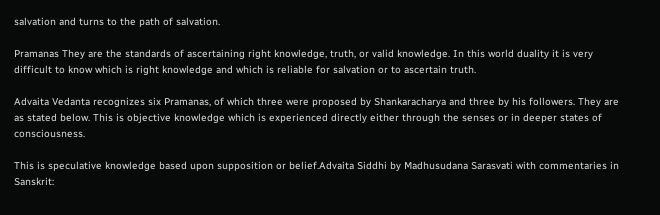salvation and turns to the path of salvation.

Pramanas They are the standards of ascertaining right knowledge, truth, or valid knowledge. In this world duality it is very difficult to know which is right knowledge and which is reliable for salvation or to ascertain truth.

Advaita Vedanta recognizes six Pramanas, of which three were proposed by Shankaracharya and three by his followers. They are as stated below. This is objective knowledge which is experienced directly either through the senses or in deeper states of consciousness.

This is speculative knowledge based upon supposition or belief.Advaita Siddhi by Madhusudana Sarasvati with commentaries in Sanskrit: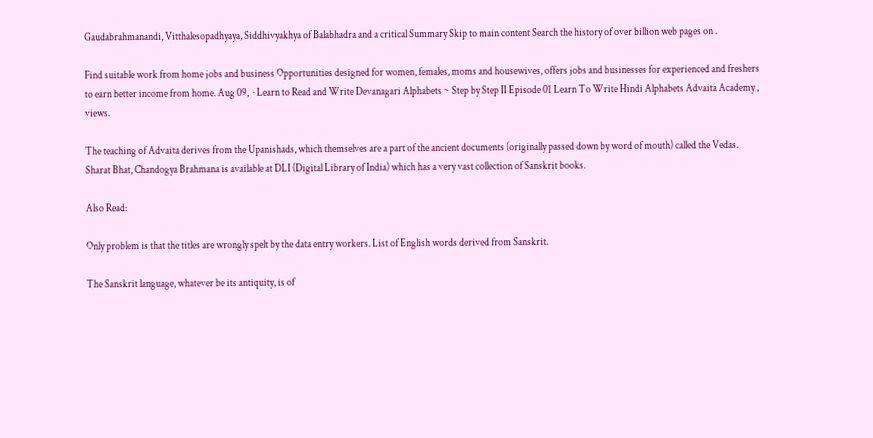Gaudabrahmanandi, Vitthalesopadhyaya, Siddhivyakhya of Balabhadra and a critical Summary Skip to main content Search the history of over billion web pages on .

Find suitable work from home jobs and business Opportunities designed for women, females, moms and housewives, offers jobs and businesses for experienced and freshers to earn better income from home. Aug 09,  · Learn to Read and Write Devanagari Alphabets ~ Step by Step II Episode 01 Learn To Write Hindi Alphabets Advaita Academy , views.

The teaching of Advaita derives from the Upanishads, which themselves are a part of the ancient documents (originally passed down by word of mouth) called the Vedas. Sharat Bhat, Chandogya Brahmana is available at DLI (Digital Library of India) which has a very vast collection of Sanskrit books.

Also Read:

Only problem is that the titles are wrongly spelt by the data entry workers. List of English words derived from Sanskrit.

The Sanskrit language, whatever be its antiquity, is of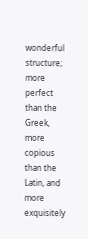wonderful structure; more perfect than the Greek, more copious than the Latin, and more exquisitely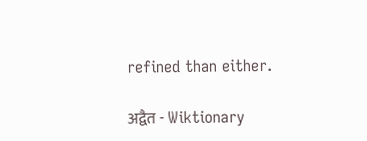refined than either.

अद्वैत - Wiktionary